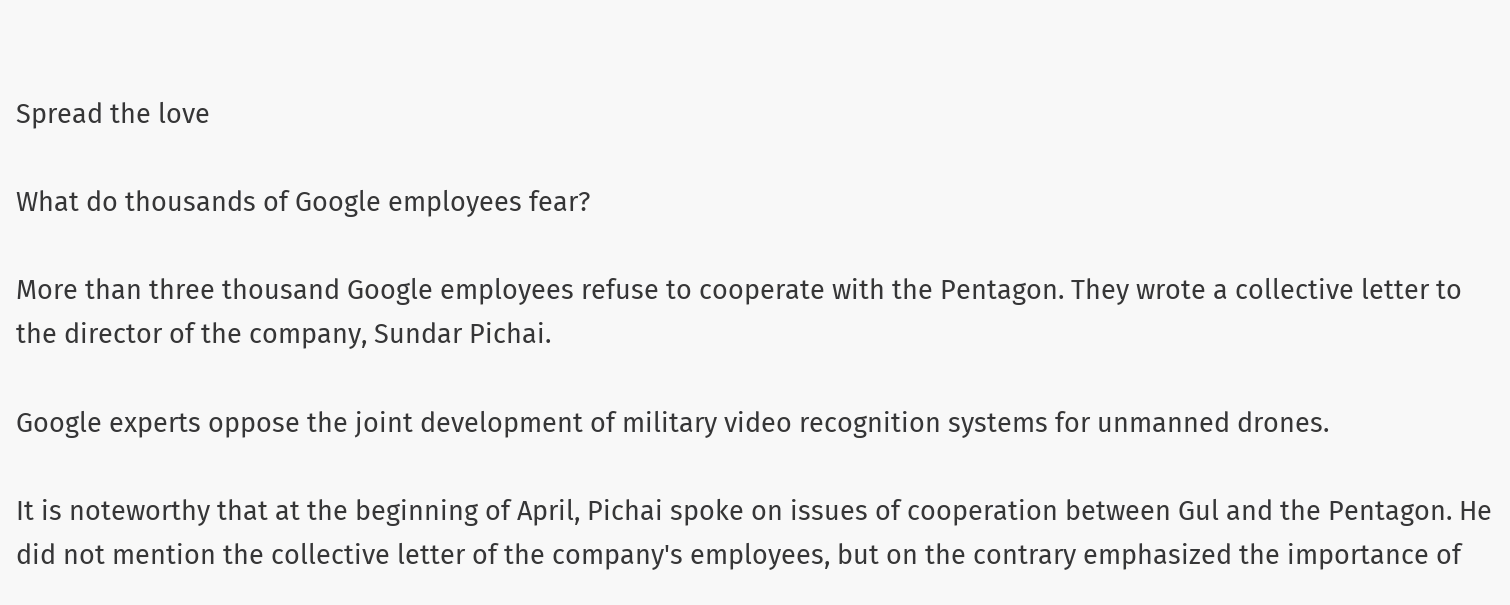Spread the love

What do thousands of Google employees fear?

More than three thousand Google employees refuse to cooperate with the Pentagon. They wrote a collective letter to the director of the company, Sundar Pichai.

Google experts oppose the joint development of military video recognition systems for unmanned drones.

It is noteworthy that at the beginning of April, Pichai spoke on issues of cooperation between Gul and the Pentagon. He did not mention the collective letter of the company's employees, but on the contrary emphasized the importance of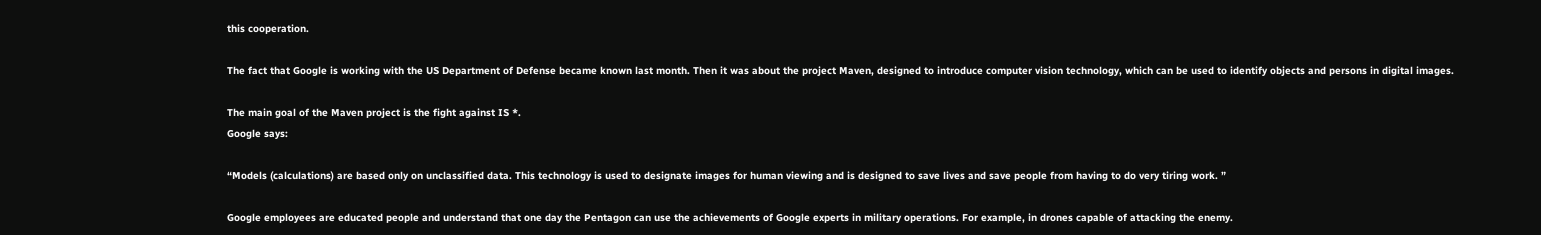this cooperation.

The fact that Google is working with the US Department of Defense became known last month. Then it was about the project Maven, designed to introduce computer vision technology, which can be used to identify objects and persons in digital images.

The main goal of the Maven project is the fight against IS *.
Google says:

“Models (calculations) are based only on unclassified data. This technology is used to designate images for human viewing and is designed to save lives and save people from having to do very tiring work. ”

Google employees are educated people and understand that one day the Pentagon can use the achievements of Google experts in military operations. For example, in drones capable of attacking the enemy.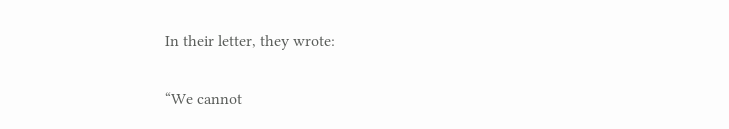In their letter, they wrote:

“We cannot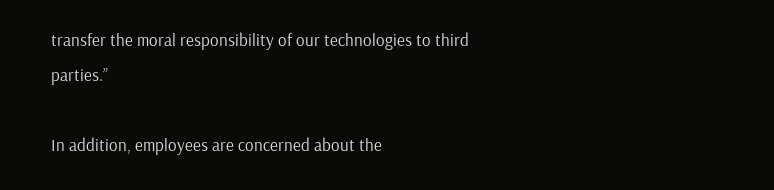transfer the moral responsibility of our technologies to third parties.”

In addition, employees are concerned about the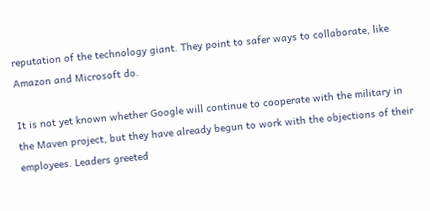reputation of the technology giant. They point to safer ways to collaborate, like Amazon and Microsoft do.

It is not yet known whether Google will continue to cooperate with the military in the Maven project, but they have already begun to work with the objections of their employees. Leaders greeted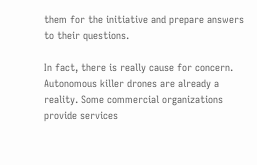them for the initiative and prepare answers to their questions.

In fact, there is really cause for concern. Autonomous killer drones are already a reality. Some commercial organizations provide services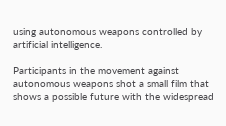using autonomous weapons controlled by artificial intelligence.

Participants in the movement against autonomous weapons shot a small film that shows a possible future with the widespread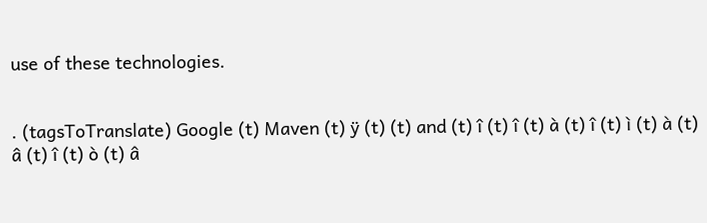use of these technologies.


. (tagsToTranslate) Google (t) Maven (t) ÿ (t) (t) and (t) î (t) î (t) à (t) î (t) ì (t) à (t) â (t) î (t) ò (t) â